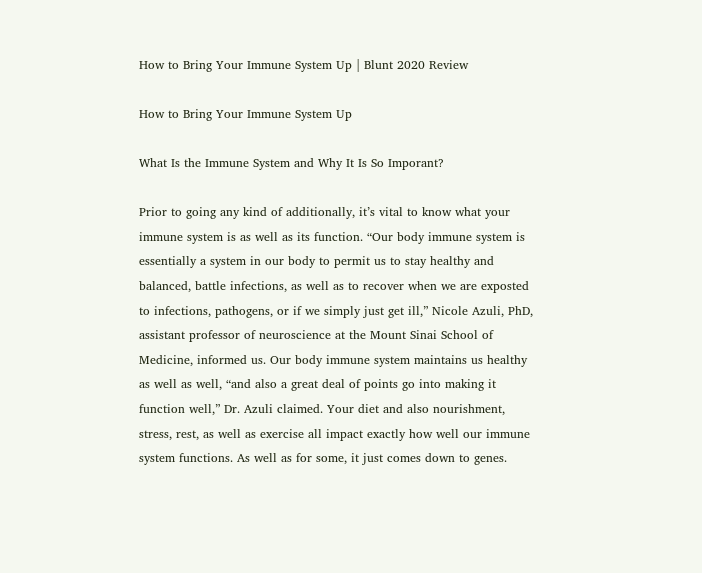How to Bring Your Immune System Up | Blunt 2020 Review

How to Bring Your Immune System Up

What Is the Immune System and Why It Is So Imporant?

Prior to going any kind of additionally, it’s vital to know what your immune system is as well as its function. “Our body immune system is essentially a system in our body to permit us to stay healthy and balanced, battle infections, as well as to recover when we are exposted to infections, pathogens, or if we simply just get ill,” Nicole Azuli, PhD, assistant professor of neuroscience at the Mount Sinai School of Medicine, informed us. Our body immune system maintains us healthy as well as well, “and also a great deal of points go into making it function well,” Dr. Azuli claimed. Your diet and also nourishment, stress, rest, as well as exercise all impact exactly how well our immune system functions. As well as for some, it just comes down to genes.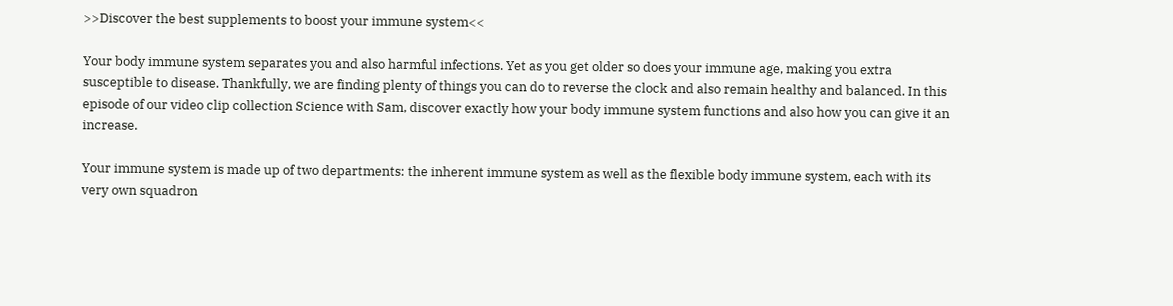>>Discover the best supplements to boost your immune system<<

Your body immune system separates you and also harmful infections. Yet as you get older so does your immune age, making you extra susceptible to disease. Thankfully, we are finding plenty of things you can do to reverse the clock and also remain healthy and balanced. In this episode of our video clip collection Science with Sam, discover exactly how your body immune system functions and also how you can give it an increase.

Your immune system is made up of two departments: the inherent immune system as well as the flexible body immune system, each with its very own squadron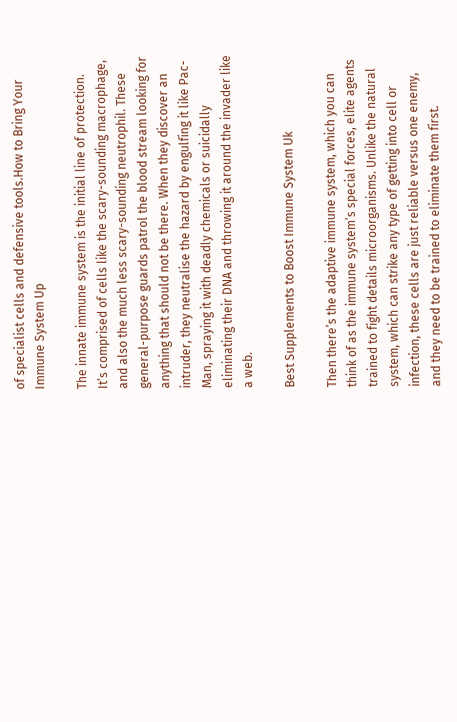of specialist cells and defensive tools.How to Bring Your Immune System Up

The innate immune system is the initial line of protection. It’s comprised of cells like the scary-sounding macrophage, and also the much less scary-sounding neutrophil. These general-purpose guards patrol the blood stream looking for anything that should not be there. When they discover an intruder, they neutralise the hazard by engulfing it like Pac-Man, spraying it with deadly chemicals or suicidally eliminating their DNA and throwing it around the invader like a web.

Best Supplements to Boost Immune System Uk

Then there’s the adaptive immune system, which you can think of as the immune system’s special forces, elite agents trained to fight details microorganisms. Unlike the natural system, which can strike any type of getting into cell or infection, these cells are just reliable versus one enemy, and they need to be trained to eliminate them first.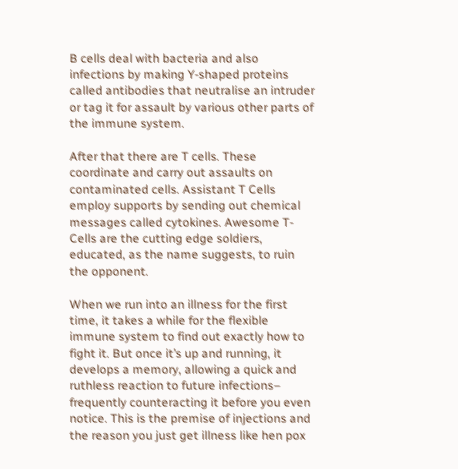B cells deal with bacteria and also infections by making Y-shaped proteins called antibodies that neutralise an intruder or tag it for assault by various other parts of the immune system.

After that there are T cells. These coordinate and carry out assaults on contaminated cells. Assistant T Cells employ supports by sending out chemical messages called cytokines. Awesome T-Cells are the cutting edge soldiers, educated, as the name suggests, to ruin the opponent.

When we run into an illness for the first time, it takes a while for the flexible immune system to find out exactly how to fight it. But once it’s up and running, it develops a memory, allowing a quick and ruthless reaction to future infections– frequently counteracting it before you even notice. This is the premise of injections and the reason you just get illness like hen pox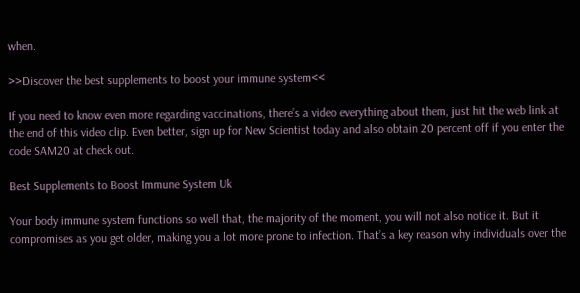when.

>>Discover the best supplements to boost your immune system<<

If you need to know even more regarding vaccinations, there’s a video everything about them, just hit the web link at the end of this video clip. Even better, sign up for New Scientist today and also obtain 20 percent off if you enter the code SAM20 at check out.

Best Supplements to Boost Immune System Uk

Your body immune system functions so well that, the majority of the moment, you will not also notice it. But it compromises as you get older, making you a lot more prone to infection. That’s a key reason why individuals over the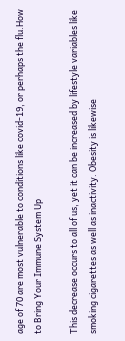age of 70 are most vulnerable to conditions like covid-19, or perhaps the flu.How to Bring Your Immune System Up

This decrease occurs to all of us, yet it can be increased by lifestyle variables like smoking cigarettes as well as inactivity. Obesity is likewise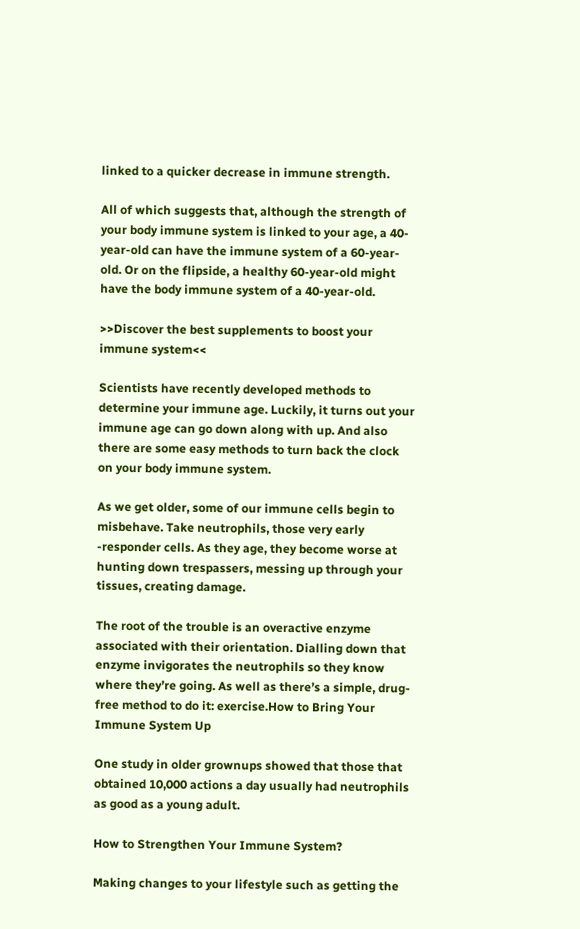linked to a quicker decrease in immune strength.

All of which suggests that, although the strength of your body immune system is linked to your age, a 40-year-old can have the immune system of a 60-year-old. Or on the flipside, a healthy 60-year-old might have the body immune system of a 40-year-old.

>>Discover the best supplements to boost your immune system<<

Scientists have recently developed methods to determine your immune age. Luckily, it turns out your immune age can go down along with up. And also there are some easy methods to turn back the clock on your body immune system.

As we get older, some of our immune cells begin to misbehave. Take neutrophils, those very early -responder cells. As they age, they become worse at hunting down trespassers, messing up through your tissues, creating damage.

The root of the trouble is an overactive enzyme associated with their orientation. Dialling down that enzyme invigorates the neutrophils so they know where they’re going. As well as there’s a simple, drug-free method to do it: exercise.How to Bring Your Immune System Up

One study in older grownups showed that those that obtained 10,000 actions a day usually had neutrophils as good as a young adult.

How to Strengthen Your Immune System?

Making changes to your lifestyle such as getting the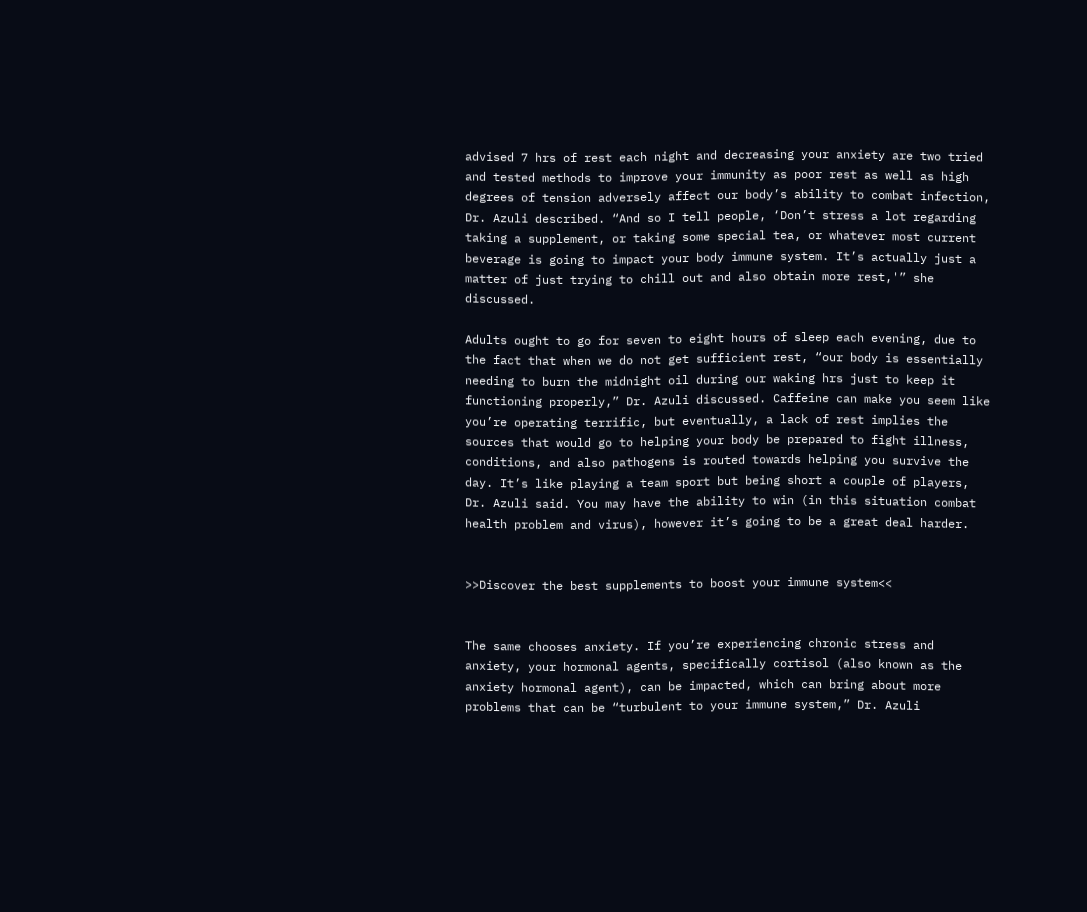advised 7 hrs of rest each night and decreasing your anxiety are two tried and tested methods to improve your immunity as poor rest as well as high degrees of tension adversely affect our body’s ability to combat infection, Dr. Azuli described. “And so I tell people, ‘Don’t stress a lot regarding taking a supplement, or taking some special tea, or whatever most current beverage is going to impact your body immune system. It’s actually just a matter of just trying to chill out and also obtain more rest,'” she discussed.

Adults ought to go for seven to eight hours of sleep each evening, due to the fact that when we do not get sufficient rest, “our body is essentially needing to burn the midnight oil during our waking hrs just to keep it functioning properly,” Dr. Azuli discussed. Caffeine can make you seem like you’re operating terrific, but eventually, a lack of rest implies the sources that would go to helping your body be prepared to fight illness, conditions, and also pathogens is routed towards helping you survive the day. It’s like playing a team sport but being short a couple of players, Dr. Azuli said. You may have the ability to win (in this situation combat health problem and virus), however it’s going to be a great deal harder.


>>Discover the best supplements to boost your immune system<<


The same chooses anxiety. If you’re experiencing chronic stress and anxiety, your hormonal agents, specifically cortisol (also known as the anxiety hormonal agent), can be impacted, which can bring about more problems that can be “turbulent to your immune system,” Dr. Azuli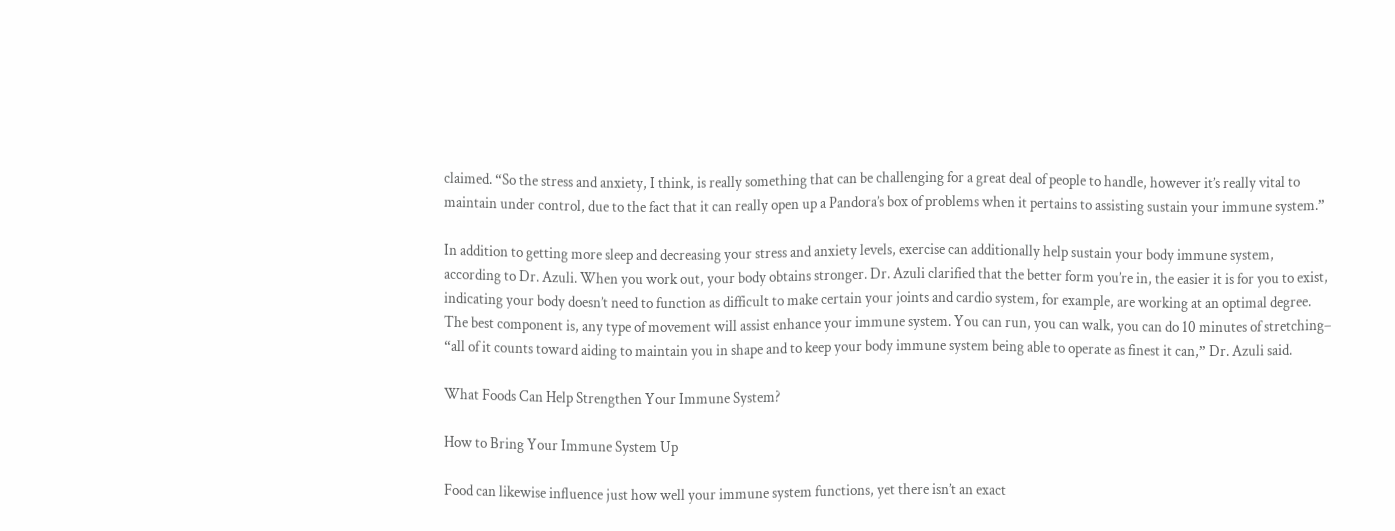claimed. “So the stress and anxiety, I think, is really something that can be challenging for a great deal of people to handle, however it’s really vital to maintain under control, due to the fact that it can really open up a Pandora’s box of problems when it pertains to assisting sustain your immune system.”

In addition to getting more sleep and decreasing your stress and anxiety levels, exercise can additionally help sustain your body immune system, according to Dr. Azuli. When you work out, your body obtains stronger. Dr. Azuli clarified that the better form you’re in, the easier it is for you to exist, indicating your body doesn’t need to function as difficult to make certain your joints and cardio system, for example, are working at an optimal degree. The best component is, any type of movement will assist enhance your immune system. You can run, you can walk, you can do 10 minutes of stretching– “all of it counts toward aiding to maintain you in shape and to keep your body immune system being able to operate as finest it can,” Dr. Azuli said.

What Foods Can Help Strengthen Your Immune System?

How to Bring Your Immune System Up

Food can likewise influence just how well your immune system functions, yet there isn’t an exact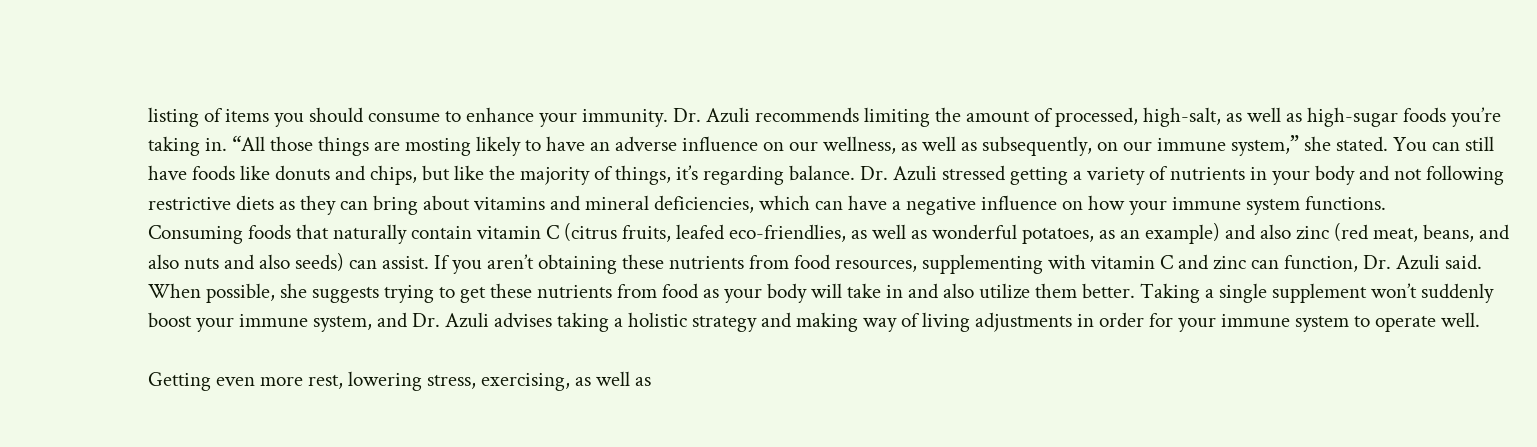listing of items you should consume to enhance your immunity. Dr. Azuli recommends limiting the amount of processed, high-salt, as well as high-sugar foods you’re taking in. “All those things are mosting likely to have an adverse influence on our wellness, as well as subsequently, on our immune system,” she stated. You can still have foods like donuts and chips, but like the majority of things, it’s regarding balance. Dr. Azuli stressed getting a variety of nutrients in your body and not following restrictive diets as they can bring about vitamins and mineral deficiencies, which can have a negative influence on how your immune system functions.
Consuming foods that naturally contain vitamin C (citrus fruits, leafed eco-friendlies, as well as wonderful potatoes, as an example) and also zinc (red meat, beans, and also nuts and also seeds) can assist. If you aren’t obtaining these nutrients from food resources, supplementing with vitamin C and zinc can function, Dr. Azuli said. When possible, she suggests trying to get these nutrients from food as your body will take in and also utilize them better. Taking a single supplement won’t suddenly boost your immune system, and Dr. Azuli advises taking a holistic strategy and making way of living adjustments in order for your immune system to operate well.

Getting even more rest, lowering stress, exercising, as well as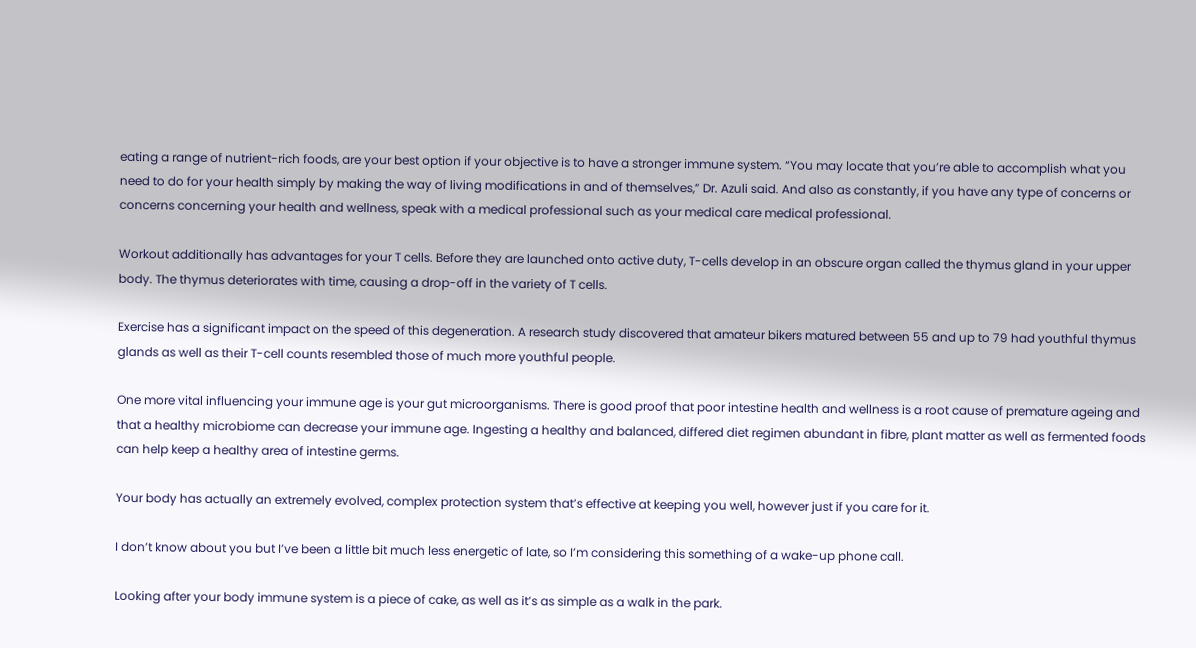eating a range of nutrient-rich foods, are your best option if your objective is to have a stronger immune system. “You may locate that you’re able to accomplish what you need to do for your health simply by making the way of living modifications in and of themselves,” Dr. Azuli said. And also as constantly, if you have any type of concerns or concerns concerning your health and wellness, speak with a medical professional such as your medical care medical professional.

Workout additionally has advantages for your T cells. Before they are launched onto active duty, T-cells develop in an obscure organ called the thymus gland in your upper body. The thymus deteriorates with time, causing a drop-off in the variety of T cells.

Exercise has a significant impact on the speed of this degeneration. A research study discovered that amateur bikers matured between 55 and up to 79 had youthful thymus glands as well as their T-cell counts resembled those of much more youthful people.

One more vital influencing your immune age is your gut microorganisms. There is good proof that poor intestine health and wellness is a root cause of premature ageing and that a healthy microbiome can decrease your immune age. Ingesting a healthy and balanced, differed diet regimen abundant in fibre, plant matter as well as fermented foods can help keep a healthy area of intestine germs.

Your body has actually an extremely evolved, complex protection system that’s effective at keeping you well, however just if you care for it.

I don’t know about you but I’ve been a little bit much less energetic of late, so I’m considering this something of a wake-up phone call.

Looking after your body immune system is a piece of cake, as well as it’s as simple as a walk in the park.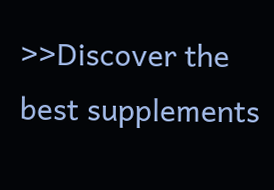>>Discover the best supplements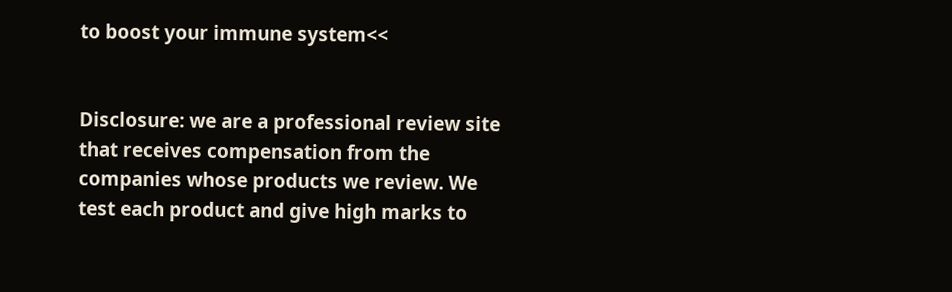to boost your immune system<<


Disclosure: we are a professional review site that receives compensation from the companies whose products we review. We test each product and give high marks to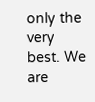only the very best. We are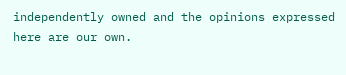independently owned and the opinions expressed here are our own.